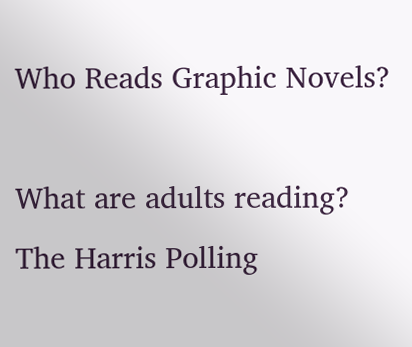Who Reads Graphic Novels?

What are adults reading? The Harris Polling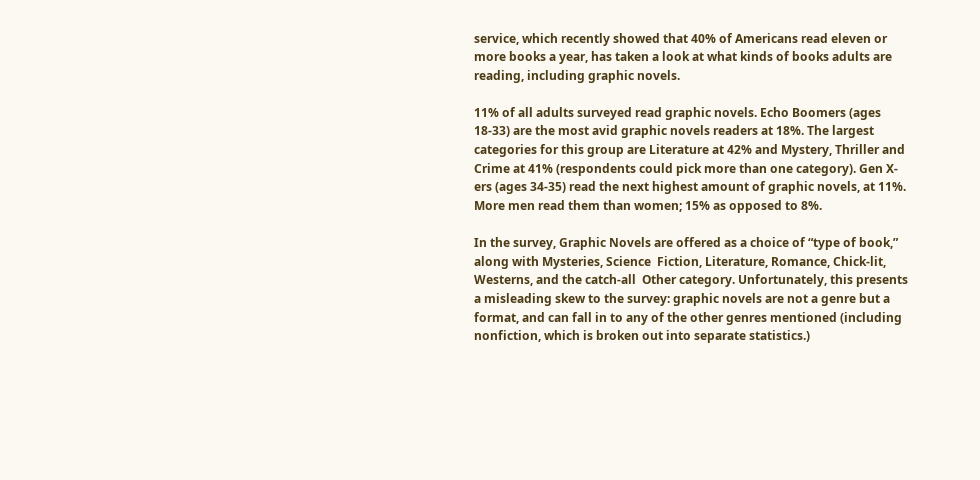service, which recently showed that 40% of Americans read eleven or more books a year, has taken a look at what kinds of books adults are reading, including graphic novels.

11% of all adults surveyed read graphic novels. Echo Boomers (ages 18-33) are the most avid graphic novels readers at 18%. The largest categories for this group are Literature at 42% and Mystery, Thriller and Crime at 41% (respondents could pick more than one category). Gen X-ers (ages 34-35) read the next highest amount of graphic novels, at 11%. More men read them than women; 15% as opposed to 8%.

In the survey, Graphic Novels are offered as a choice of “type of book,” along with Mysteries, Science  Fiction, Literature, Romance, Chick-lit, Westerns, and the catch-all  Other category. Unfortunately, this presents a misleading skew to the survey: graphic novels are not a genre but a format, and can fall in to any of the other genres mentioned (including nonfiction, which is broken out into separate statistics.)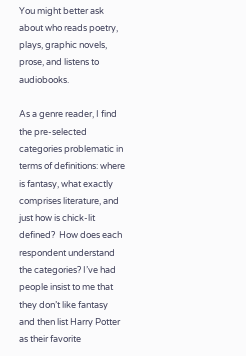You might better ask about who reads poetry, plays, graphic novels, prose, and listens to audiobooks.

As a genre reader, I find the pre-selected categories problematic in terms of definitions: where is fantasy, what exactly comprises literature, and just how is chick-lit defined?  How does each respondent understand the categories? I’ve had people insist to me that they don’t like fantasy and then list Harry Potter as their favorite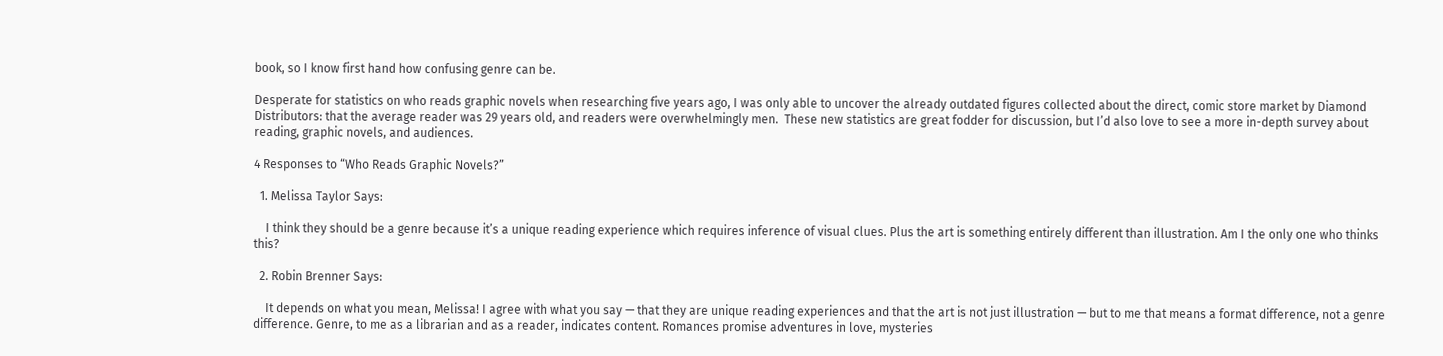book, so I know first hand how confusing genre can be.

Desperate for statistics on who reads graphic novels when researching five years ago, I was only able to uncover the already outdated figures collected about the direct, comic store market by Diamond Distributors: that the average reader was 29 years old, and readers were overwhelmingly men.  These new statistics are great fodder for discussion, but I’d also love to see a more in-depth survey about reading, graphic novels, and audiences.

4 Responses to “Who Reads Graphic Novels?”

  1. Melissa Taylor Says:

    I think they should be a genre because it’s a unique reading experience which requires inference of visual clues. Plus the art is something entirely different than illustration. Am I the only one who thinks this?

  2. Robin Brenner Says:

    It depends on what you mean, Melissa! I agree with what you say — that they are unique reading experiences and that the art is not just illustration — but to me that means a format difference, not a genre difference. Genre, to me as a librarian and as a reader, indicates content. Romances promise adventures in love, mysteries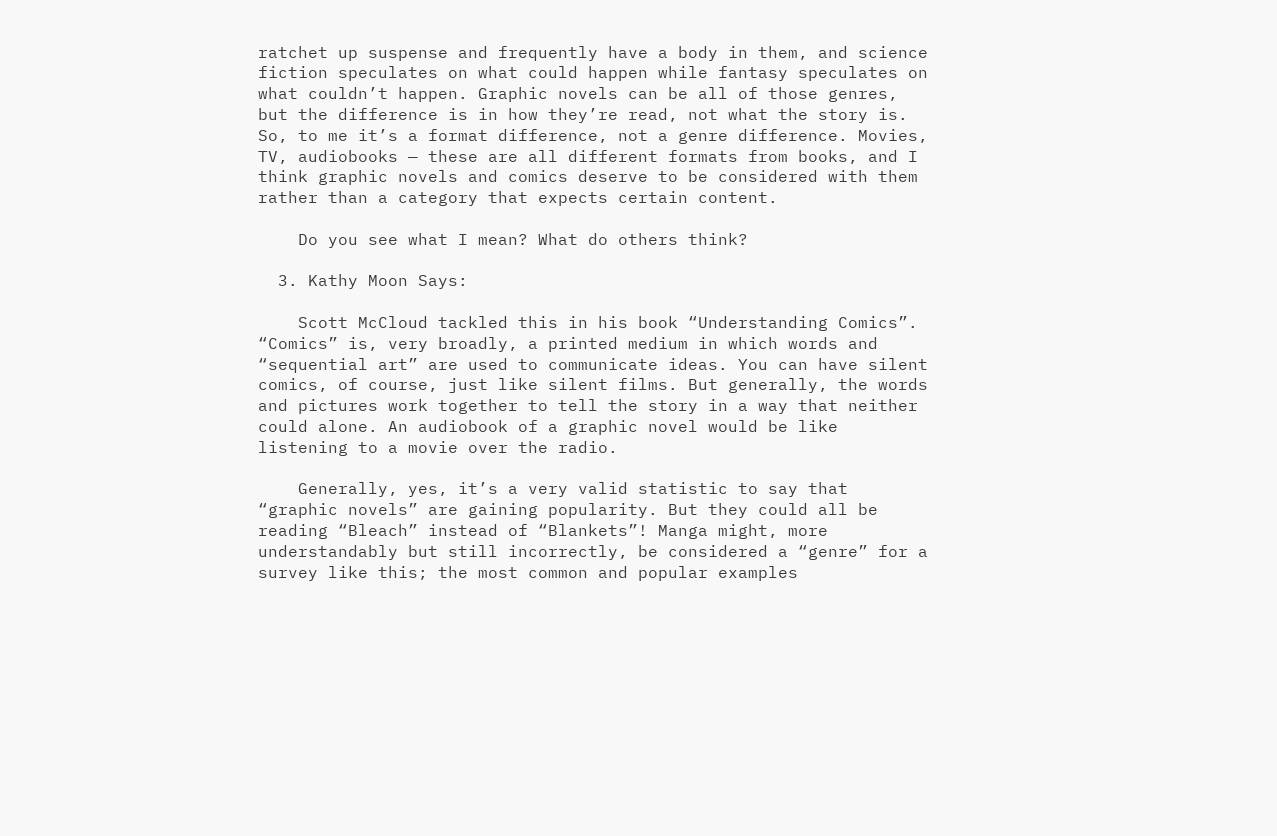ratchet up suspense and frequently have a body in them, and science fiction speculates on what could happen while fantasy speculates on what couldn’t happen. Graphic novels can be all of those genres, but the difference is in how they’re read, not what the story is. So, to me it’s a format difference, not a genre difference. Movies, TV, audiobooks — these are all different formats from books, and I think graphic novels and comics deserve to be considered with them rather than a category that expects certain content.

    Do you see what I mean? What do others think?

  3. Kathy Moon Says:

    Scott McCloud tackled this in his book “Understanding Comics”. “Comics” is, very broadly, a printed medium in which words and “sequential art” are used to communicate ideas. You can have silent comics, of course, just like silent films. But generally, the words and pictures work together to tell the story in a way that neither could alone. An audiobook of a graphic novel would be like listening to a movie over the radio.

    Generally, yes, it’s a very valid statistic to say that “graphic novels” are gaining popularity. But they could all be reading “Bleach” instead of “Blankets”! Manga might, more understandably but still incorrectly, be considered a “genre” for a survey like this; the most common and popular examples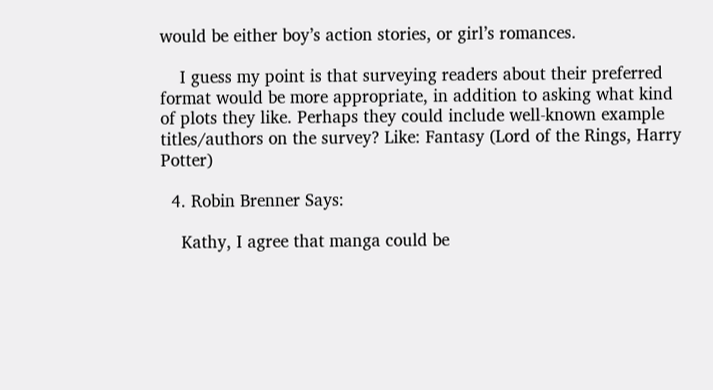would be either boy’s action stories, or girl’s romances.

    I guess my point is that surveying readers about their preferred format would be more appropriate, in addition to asking what kind of plots they like. Perhaps they could include well-known example titles/authors on the survey? Like: Fantasy (Lord of the Rings, Harry Potter)

  4. Robin Brenner Says:

    Kathy, I agree that manga could be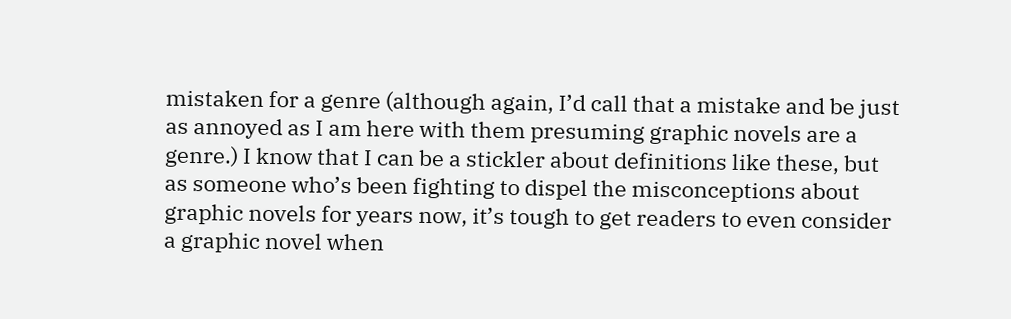mistaken for a genre (although again, I’d call that a mistake and be just as annoyed as I am here with them presuming graphic novels are a genre.) I know that I can be a stickler about definitions like these, but as someone who’s been fighting to dispel the misconceptions about graphic novels for years now, it’s tough to get readers to even consider a graphic novel when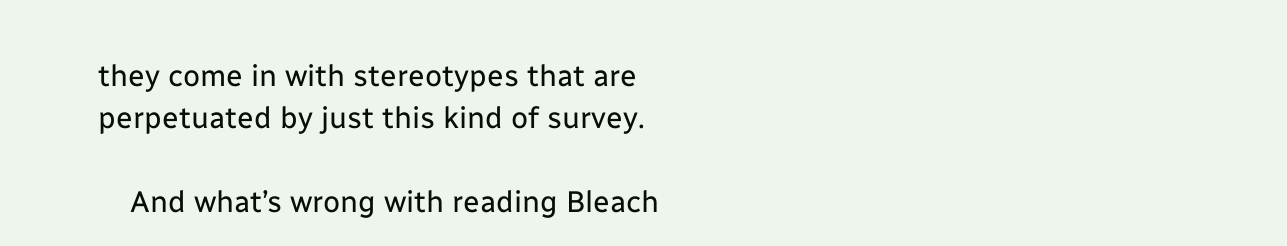they come in with stereotypes that are perpetuated by just this kind of survey.

    And what’s wrong with reading Bleach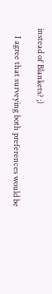instead of Blankets? ;)

    I agree that surveying both preferences would be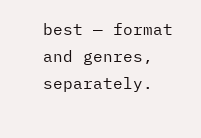best — format and genres, separately.